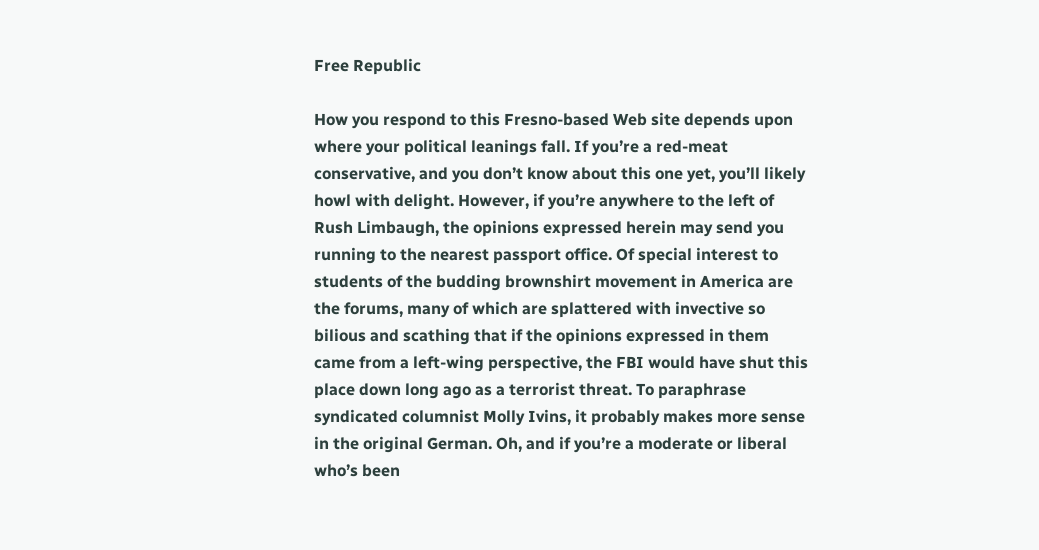Free Republic

How you respond to this Fresno-based Web site depends upon where your political leanings fall. If you’re a red-meat conservative, and you don’t know about this one yet, you’ll likely howl with delight. However, if you’re anywhere to the left of Rush Limbaugh, the opinions expressed herein may send you running to the nearest passport office. Of special interest to students of the budding brownshirt movement in America are the forums, many of which are splattered with invective so bilious and scathing that if the opinions expressed in them came from a left-wing perspective, the FBI would have shut this place down long ago as a terrorist threat. To paraphrase syndicated columnist Molly Ivins, it probably makes more sense in the original German. Oh, and if you’re a moderate or liberal who’s been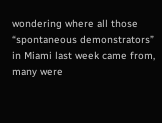wondering where all those “spontaneous demonstrators” in Miami last week came from, many were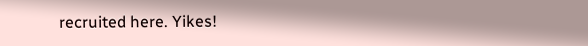recruited here. Yikes!